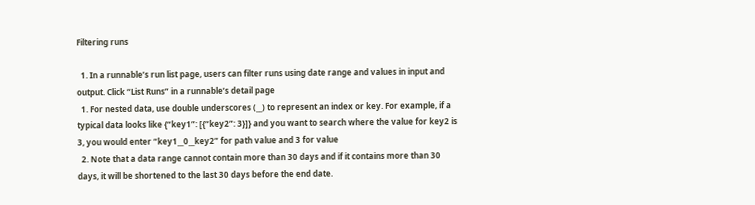Filtering runs

  1. In a runnable’s run list page, users can filter runs using date range and values in input and output. Click “List Runs” in a runnable’s detail page
  1. For nested data, use double underscores (__) to represent an index or key. For example, if a typical data looks like {“key1”: [{“key2”: 3}]} and you want to search where the value for key2 is 3, you would enter “key1__0__key2” for path value and 3 for value
  2. Note that a data range cannot contain more than 30 days and if it contains more than 30 days, it will be shortened to the last 30 days before the end date.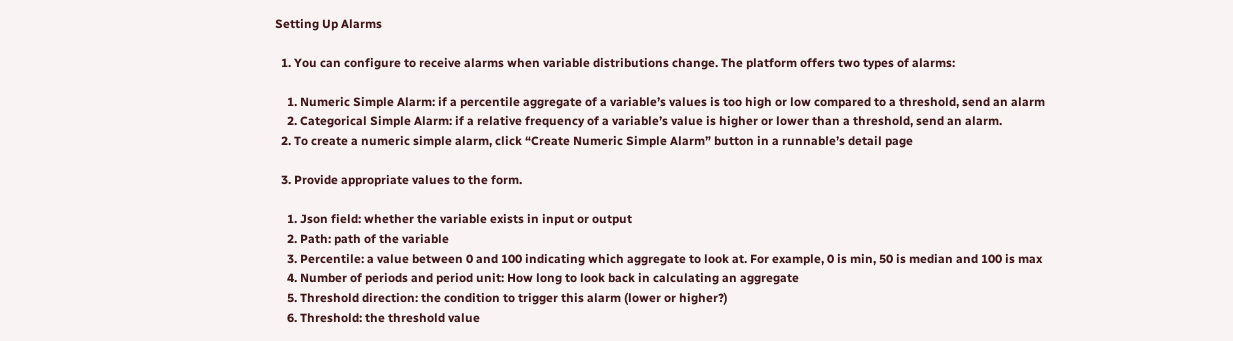Setting Up Alarms

  1. You can configure to receive alarms when variable distributions change. The platform offers two types of alarms:

    1. Numeric Simple Alarm: if a percentile aggregate of a variable’s values is too high or low compared to a threshold, send an alarm
    2. Categorical Simple Alarm: if a relative frequency of a variable’s value is higher or lower than a threshold, send an alarm.
  2. To create a numeric simple alarm, click “Create Numeric Simple Alarm” button in a runnable’s detail page

  3. Provide appropriate values to the form.

    1. Json field: whether the variable exists in input or output
    2. Path: path of the variable
    3. Percentile: a value between 0 and 100 indicating which aggregate to look at. For example, 0 is min, 50 is median and 100 is max
    4. Number of periods and period unit: How long to look back in calculating an aggregate
    5. Threshold direction: the condition to trigger this alarm (lower or higher?)
    6. Threshold: the threshold value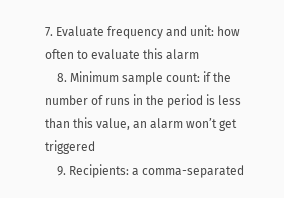7. Evaluate frequency and unit: how often to evaluate this alarm
    8. Minimum sample count: if the number of runs in the period is less than this value, an alarm won’t get triggered
    9. Recipients: a comma-separated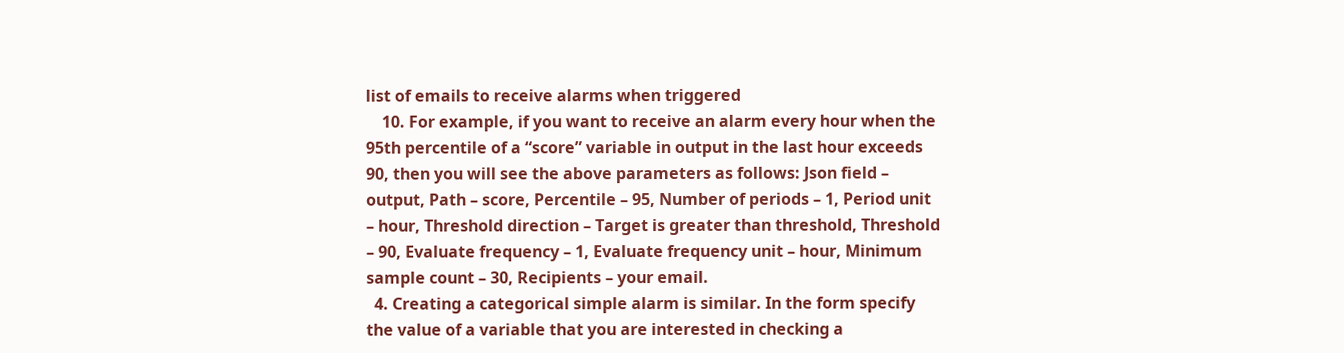list of emails to receive alarms when triggered
    10. For example, if you want to receive an alarm every hour when the 95th percentile of a “score” variable in output in the last hour exceeds 90, then you will see the above parameters as follows: Json field – output, Path – score, Percentile – 95, Number of periods – 1, Period unit – hour, Threshold direction – Target is greater than threshold, Threshold – 90, Evaluate frequency – 1, Evaluate frequency unit – hour, Minimum sample count – 30, Recipients – your email.
  4. Creating a categorical simple alarm is similar. In the form specify the value of a variable that you are interested in checking a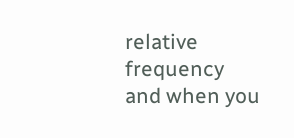relative frequency and when you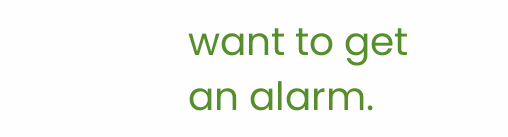want to get an alarm.